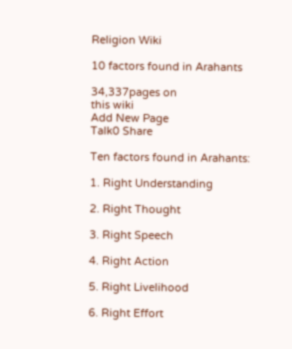Religion Wiki

10 factors found in Arahants

34,337pages on
this wiki
Add New Page
Talk0 Share

Ten factors found in Arahants:

1. Right Understanding

2. Right Thought

3. Right Speech

4. Right Action

5. Right Livelihood

6. Right Effort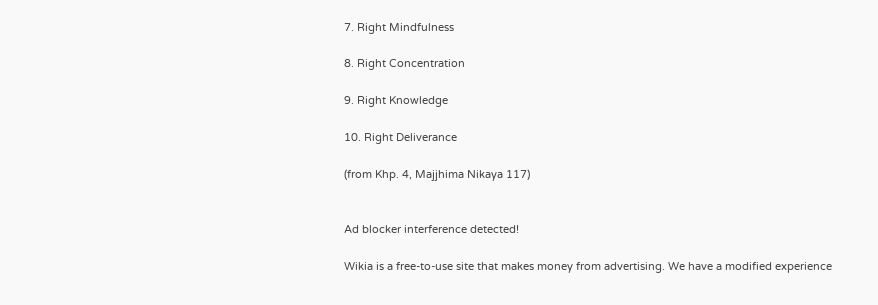7. Right Mindfulness

8. Right Concentration

9. Right Knowledge

10. Right Deliverance

(from Khp. 4, Majjhima Nikaya 117)


Ad blocker interference detected!

Wikia is a free-to-use site that makes money from advertising. We have a modified experience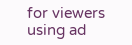for viewers using ad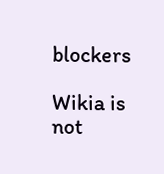blockers

Wikia is not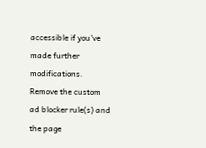accessible if you’ve made further modifications. Remove the custom ad blocker rule(s) and the page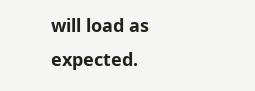will load as expected.